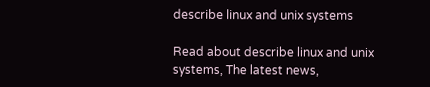describe linux and unix systems

Read about describe linux and unix systems, The latest news,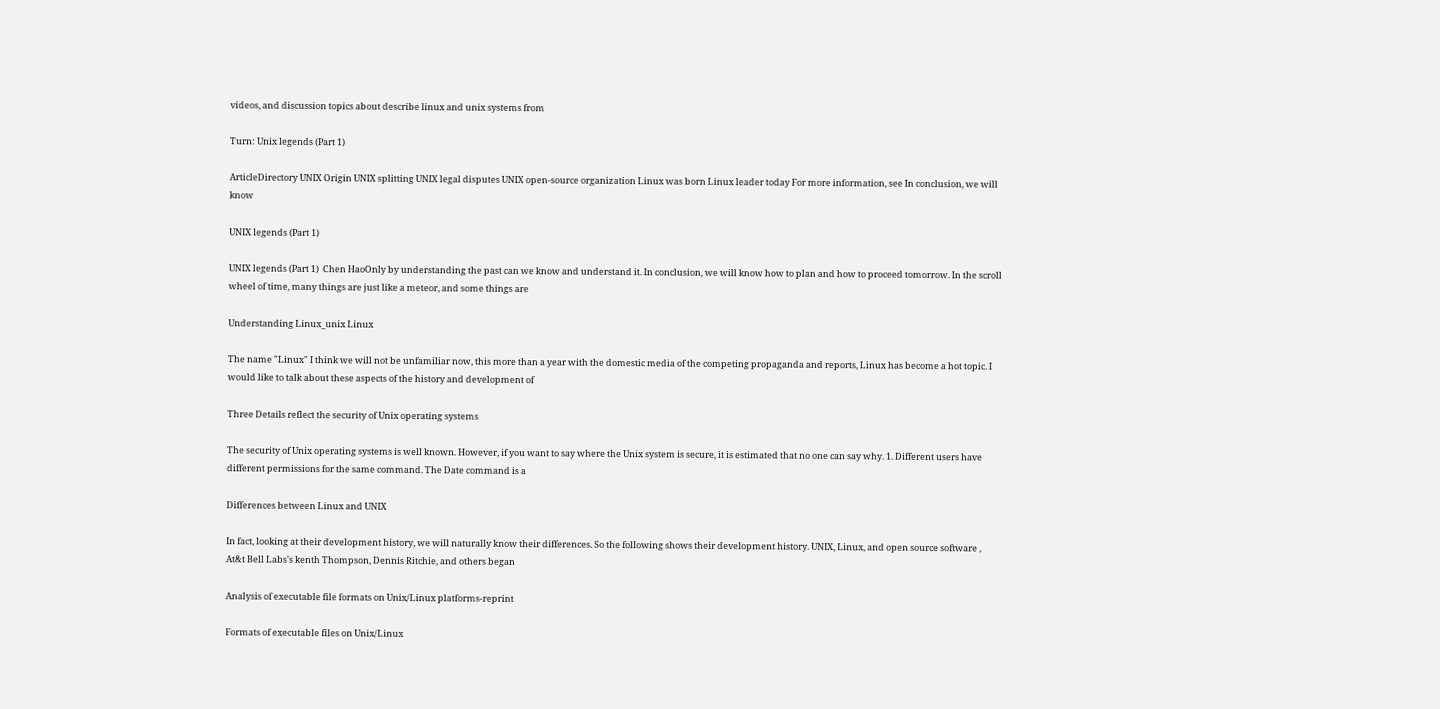videos, and discussion topics about describe linux and unix systems from

Turn: Unix legends (Part 1)

ArticleDirectory UNIX Origin UNIX splitting UNIX legal disputes UNIX open-source organization Linux was born Linux leader today For more information, see In conclusion, we will know

UNIX legends (Part 1)

UNIX legends (Part 1)  Chen HaoOnly by understanding the past can we know and understand it. In conclusion, we will know how to plan and how to proceed tomorrow. In the scroll wheel of time, many things are just like a meteor, and some things are

Understanding Linux_unix Linux

The name "Linux" I think we will not be unfamiliar now, this more than a year with the domestic media of the competing propaganda and reports, Linux has become a hot topic. I would like to talk about these aspects of the history and development of

Three Details reflect the security of Unix operating systems

The security of Unix operating systems is well known. However, if you want to say where the Unix system is secure, it is estimated that no one can say why. 1. Different users have different permissions for the same command. The Date command is a

Differences between Linux and UNIX

In fact, looking at their development history, we will naturally know their differences. So the following shows their development history. UNIX, Linux, and open source software , At&t Bell Labs's kenth Thompson, Dennis Ritchie, and others began

Analysis of executable file formats on Unix/Linux platforms-reprint

Formats of executable files on Unix/Linux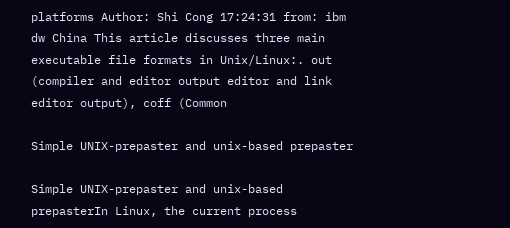platforms Author: Shi Cong 17:24:31 from: ibm dw China This article discusses three main executable file formats in Unix/Linux:. out (compiler and editor output editor and link editor output), coff (Common

Simple UNIX-prepaster and unix-based prepaster

Simple UNIX-prepaster and unix-based prepasterIn Linux, the current process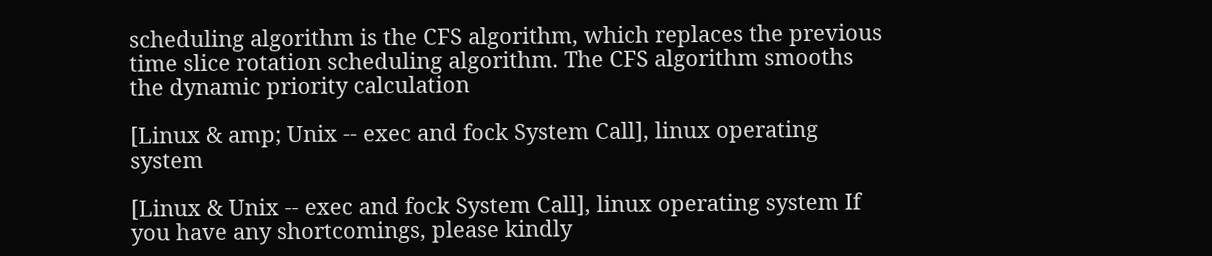scheduling algorithm is the CFS algorithm, which replaces the previous time slice rotation scheduling algorithm. The CFS algorithm smooths the dynamic priority calculation

[Linux & amp; Unix -- exec and fock System Call], linux operating system

[Linux & Unix -- exec and fock System Call], linux operating system If you have any shortcomings, please kindly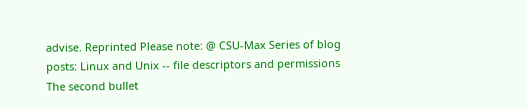advise. Reprinted Please note: @ CSU-Max Series of blog posts: Linux and Unix -- file descriptors and permissions   The second bullet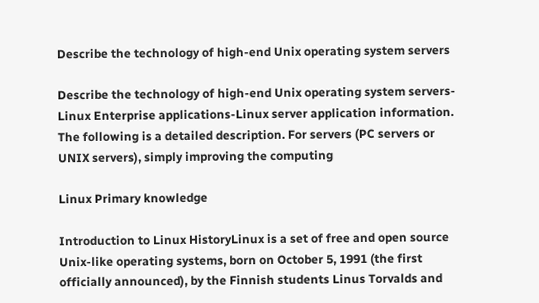Describe the technology of high-end Unix operating system servers

Describe the technology of high-end Unix operating system servers-Linux Enterprise applications-Linux server application information. The following is a detailed description. For servers (PC servers or UNIX servers), simply improving the computing

Linux Primary knowledge

Introduction to Linux HistoryLinux is a set of free and open source Unix-like operating systems, born on October 5, 1991 (the first officially announced), by the Finnish students Linus Torvalds and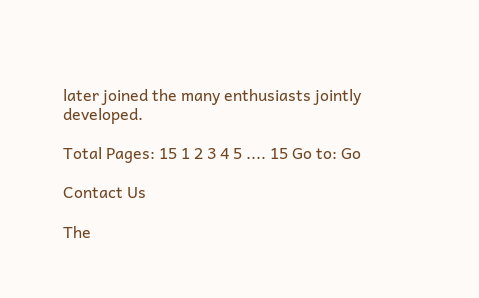later joined the many enthusiasts jointly developed.

Total Pages: 15 1 2 3 4 5 .... 15 Go to: Go

Contact Us

The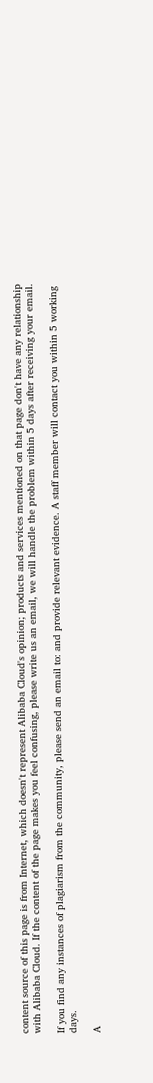content source of this page is from Internet, which doesn't represent Alibaba Cloud's opinion; products and services mentioned on that page don't have any relationship with Alibaba Cloud. If the content of the page makes you feel confusing, please write us an email, we will handle the problem within 5 days after receiving your email.

If you find any instances of plagiarism from the community, please send an email to: and provide relevant evidence. A staff member will contact you within 5 working days.

A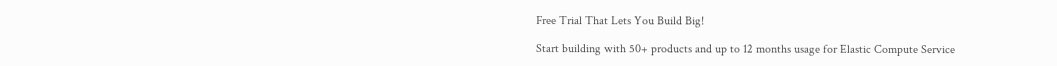Free Trial That Lets You Build Big!

Start building with 50+ products and up to 12 months usage for Elastic Compute Service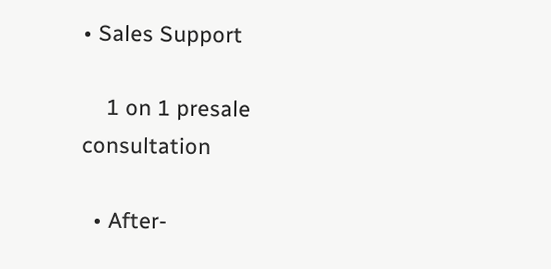• Sales Support

    1 on 1 presale consultation

  • After-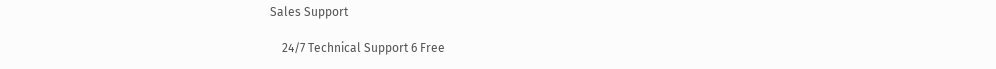Sales Support

    24/7 Technical Support 6 Free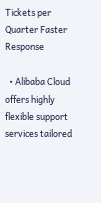Tickets per Quarter Faster Response

  • Alibaba Cloud offers highly flexible support services tailored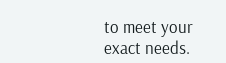to meet your exact needs.